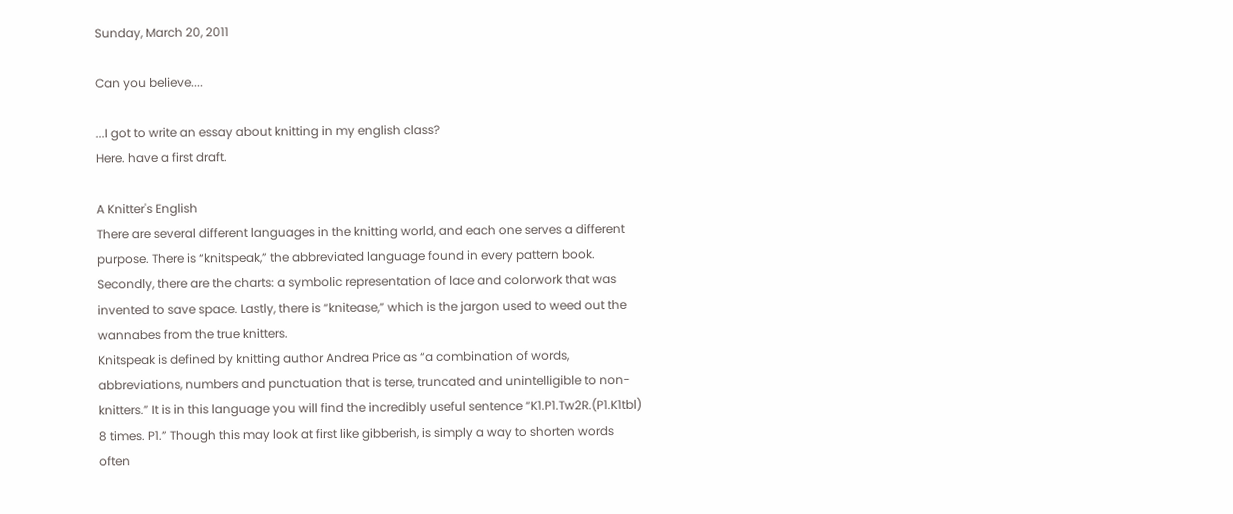Sunday, March 20, 2011

Can you believe....

...I got to write an essay about knitting in my english class?
Here. have a first draft.

A Knitter's English
There are several different languages in the knitting world, and each one serves a different purpose. There is “knitspeak,” the abbreviated language found in every pattern book. Secondly, there are the charts: a symbolic representation of lace and colorwork that was invented to save space. Lastly, there is “knitease,” which is the jargon used to weed out the wannabes from the true knitters.
Knitspeak is defined by knitting author Andrea Price as “a combination of words, abbreviations, numbers and punctuation that is terse, truncated and unintelligible to non-knitters.” It is in this language you will find the incredibly useful sentence “K1.P1.Tw2R.(P1.K1tbl) 8 times. P1.” Though this may look at first like gibberish, is simply a way to shorten words often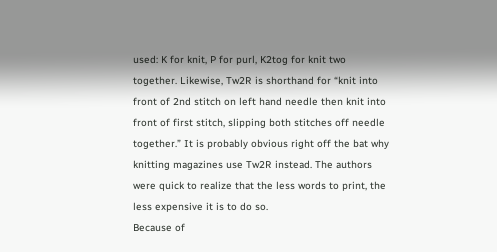used: K for knit, P for purl, K2tog for knit two together. Likewise, Tw2R is shorthand for “knit into front of 2nd stitch on left hand needle then knit into front of first stitch, slipping both stitches off needle together.” It is probably obvious right off the bat why knitting magazines use Tw2R instead. The authors were quick to realize that the less words to print, the less expensive it is to do so.
Because of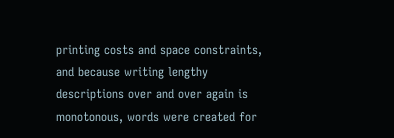printing costs and space constraints, and because writing lengthy descriptions over and over again is monotonous, words were created for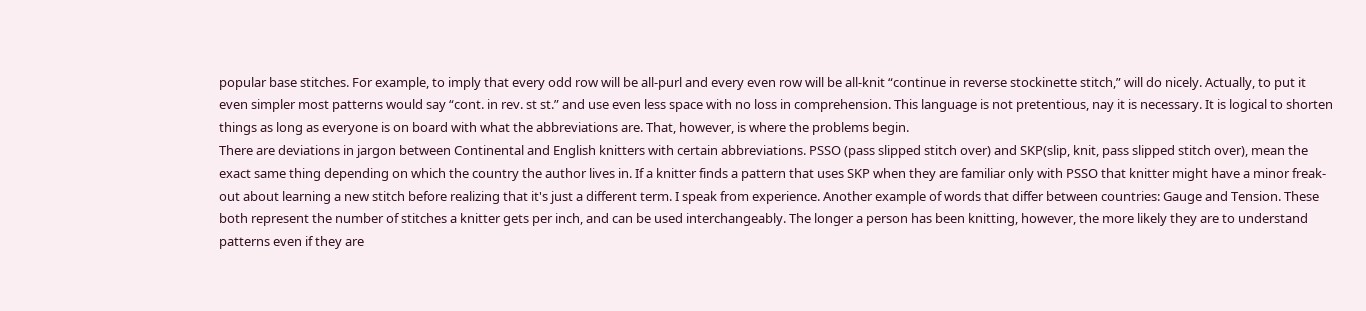popular base stitches. For example, to imply that every odd row will be all-purl and every even row will be all-knit “continue in reverse stockinette stitch,” will do nicely. Actually, to put it even simpler most patterns would say “cont. in rev. st st.” and use even less space with no loss in comprehension. This language is not pretentious, nay it is necessary. It is logical to shorten things as long as everyone is on board with what the abbreviations are. That, however, is where the problems begin.
There are deviations in jargon between Continental and English knitters with certain abbreviations. PSSO (pass slipped stitch over) and SKP(slip, knit, pass slipped stitch over), mean the exact same thing depending on which the country the author lives in. If a knitter finds a pattern that uses SKP when they are familiar only with PSSO that knitter might have a minor freak-out about learning a new stitch before realizing that it's just a different term. I speak from experience. Another example of words that differ between countries: Gauge and Tension. These both represent the number of stitches a knitter gets per inch, and can be used interchangeably. The longer a person has been knitting, however, the more likely they are to understand patterns even if they are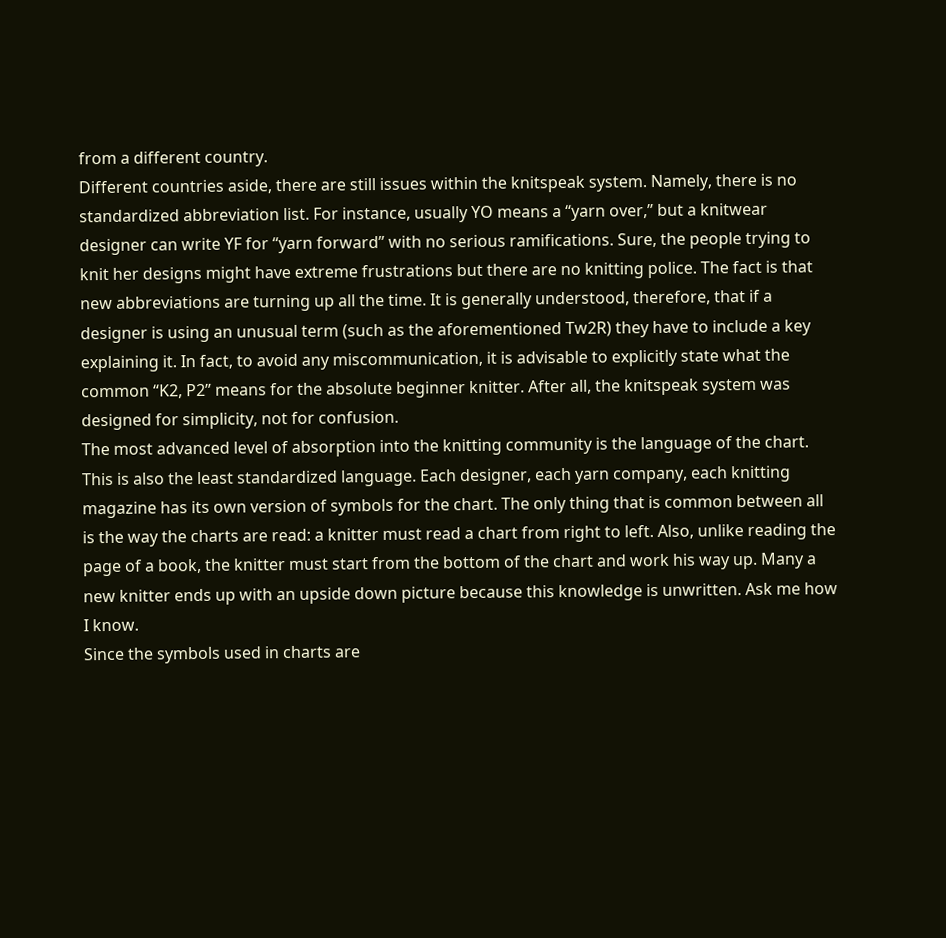from a different country.
Different countries aside, there are still issues within the knitspeak system. Namely, there is no standardized abbreviation list. For instance, usually YO means a “yarn over,” but a knitwear designer can write YF for “yarn forward” with no serious ramifications. Sure, the people trying to knit her designs might have extreme frustrations but there are no knitting police. The fact is that new abbreviations are turning up all the time. It is generally understood, therefore, that if a designer is using an unusual term (such as the aforementioned Tw2R) they have to include a key explaining it. In fact, to avoid any miscommunication, it is advisable to explicitly state what the common “K2, P2” means for the absolute beginner knitter. After all, the knitspeak system was designed for simplicity, not for confusion.
The most advanced level of absorption into the knitting community is the language of the chart. This is also the least standardized language. Each designer, each yarn company, each knitting magazine has its own version of symbols for the chart. The only thing that is common between all is the way the charts are read: a knitter must read a chart from right to left. Also, unlike reading the page of a book, the knitter must start from the bottom of the chart and work his way up. Many a new knitter ends up with an upside down picture because this knowledge is unwritten. Ask me how I know.
Since the symbols used in charts are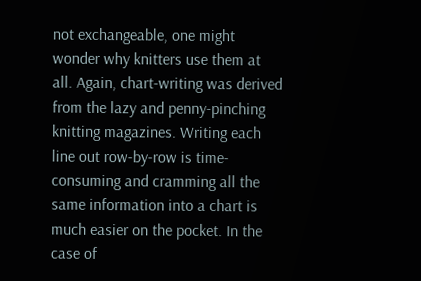not exchangeable, one might wonder why knitters use them at all. Again, chart-writing was derived from the lazy and penny-pinching knitting magazines. Writing each line out row-by-row is time-consuming and cramming all the same information into a chart is much easier on the pocket. In the case of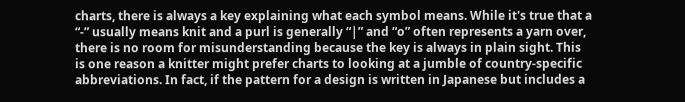charts, there is always a key explaining what each symbol means. While it's true that a “-” usually means knit and a purl is generally “|” and “o” often represents a yarn over, there is no room for misunderstanding because the key is always in plain sight. This is one reason a knitter might prefer charts to looking at a jumble of country-specific abbreviations. In fact, if the pattern for a design is written in Japanese but includes a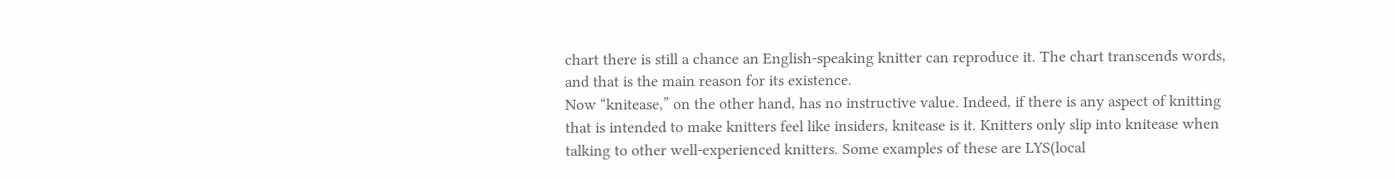chart there is still a chance an English-speaking knitter can reproduce it. The chart transcends words, and that is the main reason for its existence.
Now “knitease,” on the other hand, has no instructive value. Indeed, if there is any aspect of knitting that is intended to make knitters feel like insiders, knitease is it. Knitters only slip into knitease when talking to other well-experienced knitters. Some examples of these are LYS(local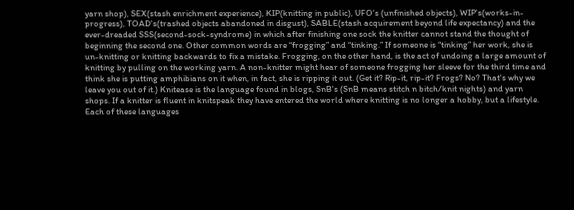yarn shop), SEX(stash enrichment experience), KIP(knitting in public), UFO's (unfinished objects), WIP's(works-in-progress), TOAD's(trashed objects abandoned in disgust), SABLE(stash acquirement beyond life expectancy) and the ever-dreaded SSS(second-sock-syndrome) in which after finishing one sock the knitter cannot stand the thought of beginning the second one. Other common words are “frogging” and “tinking.” If someone is “tinking” her work, she is un-knitting or knitting backwards to fix a mistake. Frogging, on the other hand, is the act of undoing a large amount of knitting by pulling on the working yarn. A non-knitter might hear of someone frogging her sleeve for the third time and think she is putting amphibians on it when, in fact, she is ripping it out. (Get it? Rip-it, rip-it? Frogs? No? That's why we leave you out of it.) Knitease is the language found in blogs, SnB's (SnB means stitch n bitch/knit nights) and yarn shops. If a knitter is fluent in knitspeak they have entered the world where knitting is no longer a hobby, but a lifestyle.
Each of these languages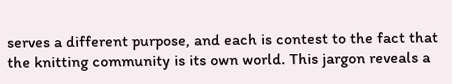serves a different purpose, and each is contest to the fact that the knitting community is its own world. This jargon reveals a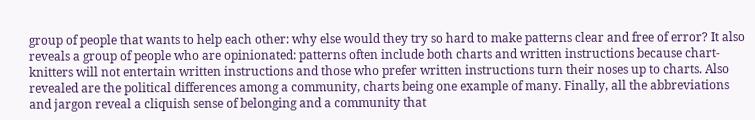group of people that wants to help each other: why else would they try so hard to make patterns clear and free of error? It also reveals a group of people who are opinionated: patterns often include both charts and written instructions because chart-knitters will not entertain written instructions and those who prefer written instructions turn their noses up to charts. Also revealed are the political differences among a community, charts being one example of many. Finally, all the abbreviations and jargon reveal a cliquish sense of belonging and a community that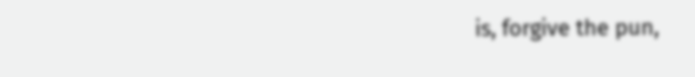is, forgive the pun,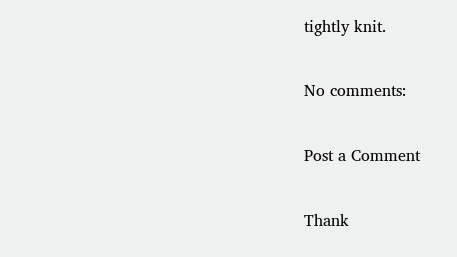tightly knit.

No comments:

Post a Comment

Thank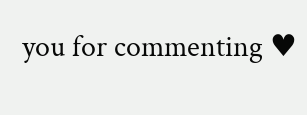you for commenting ♥